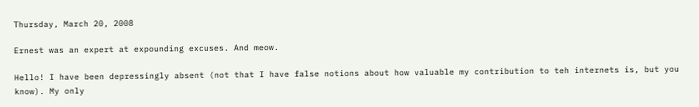Thursday, March 20, 2008

Ernest was an expert at expounding excuses. And meow.

Hello! I have been depressingly absent (not that I have false notions about how valuable my contribution to teh internets is, but you know). My only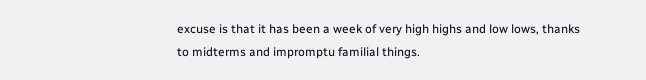excuse is that it has been a week of very high highs and low lows, thanks to midterms and impromptu familial things.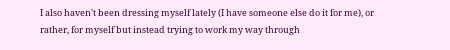I also haven't been dressing myself lately (I have someone else do it for me), or rather, for myself but instead trying to work my way through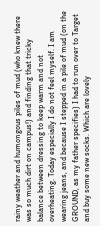rainy weather and humongous piles of mud (who knew there was so much dirt on campus!) and finding that tricky balance between dressing to keep warm and not overheating. Today especially I do not feel myself. I am wearing jeans, and because I stepped in a pile of mud (on the GROUND, as my father specifies) I had to run over to Target and buy some new socks. Which are lovely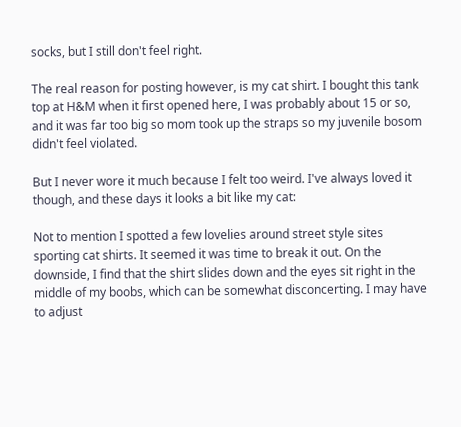socks, but I still don't feel right.

The real reason for posting however, is my cat shirt. I bought this tank top at H&M when it first opened here, I was probably about 15 or so, and it was far too big so mom took up the straps so my juvenile bosom didn't feel violated.

But I never wore it much because I felt too weird. I've always loved it though, and these days it looks a bit like my cat:

Not to mention I spotted a few lovelies around street style sites sporting cat shirts. It seemed it was time to break it out. On the downside, I find that the shirt slides down and the eyes sit right in the middle of my boobs, which can be somewhat disconcerting. I may have to adjust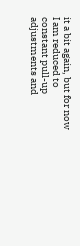it a bit again, but for now I am reduced to constant pull-up adjustments and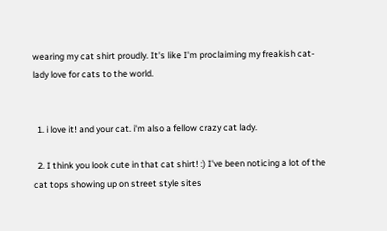wearing my cat shirt proudly. It's like I'm proclaiming my freakish cat-lady love for cats to the world.


  1. i love it! and your cat. i'm also a fellow crazy cat lady.

  2. I think you look cute in that cat shirt! :) I've been noticing a lot of the cat tops showing up on street style sites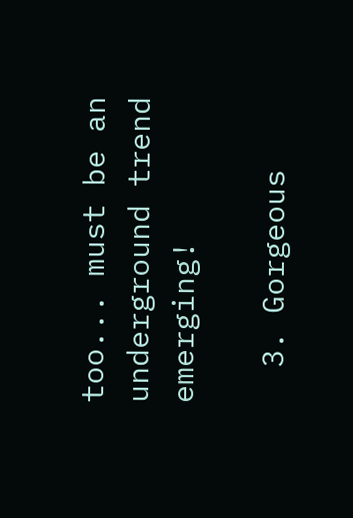too... must be an underground trend emerging!

  3. Gorgeous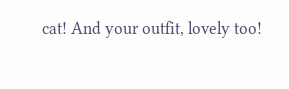cat! And your outfit, lovely too!